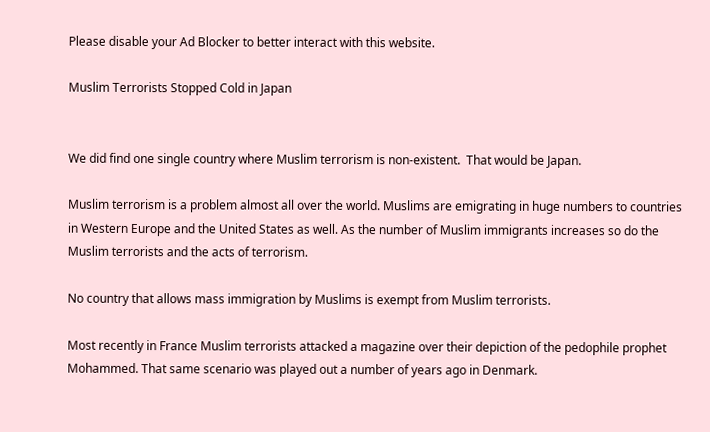Please disable your Ad Blocker to better interact with this website.

Muslim Terrorists Stopped Cold in Japan


We did find one single country where Muslim terrorism is non-existent.  That would be Japan.

Muslim terrorism is a problem almost all over the world. Muslims are emigrating in huge numbers to countries in Western Europe and the United States as well. As the number of Muslim immigrants increases so do the Muslim terrorists and the acts of terrorism.

No country that allows mass immigration by Muslims is exempt from Muslim terrorists.

Most recently in France Muslim terrorists attacked a magazine over their depiction of the pedophile prophet Mohammed. That same scenario was played out a number of years ago in Denmark.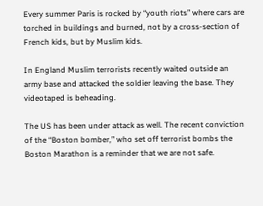Every summer Paris is rocked by “youth riots” where cars are torched in buildings and burned, not by a cross-section of French kids, but by Muslim kids.

In England Muslim terrorists recently waited outside an army base and attacked the soldier leaving the base. They videotaped is beheading.

The US has been under attack as well. The recent conviction of the “Boston bomber,” who set off terrorist bombs the Boston Marathon is a reminder that we are not safe.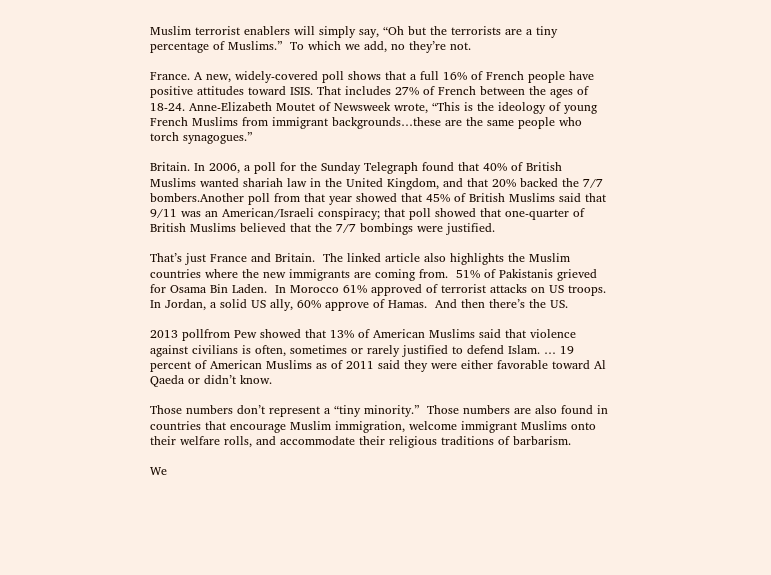Muslim terrorist enablers will simply say, “Oh but the terrorists are a tiny percentage of Muslims.”  To which we add, no they’re not.

France. A new, widely-covered poll shows that a full 16% of French people have positive attitudes toward ISIS. That includes 27% of French between the ages of 18-24. Anne-Elizabeth Moutet of Newsweek wrote, “This is the ideology of young French Muslims from immigrant backgrounds…these are the same people who torch synagogues.”

Britain. In 2006, a poll for the Sunday Telegraph found that 40% of British Muslims wanted shariah law in the United Kingdom, and that 20% backed the 7/7 bombers.Another poll from that year showed that 45% of British Muslims said that 9/11 was an American/Israeli conspiracy; that poll showed that one-quarter of British Muslims believed that the 7/7 bombings were justified.

That’s just France and Britain.  The linked article also highlights the Muslim countries where the new immigrants are coming from.  51% of Pakistanis grieved for Osama Bin Laden.  In Morocco 61% approved of terrorist attacks on US troops.  In Jordan, a solid US ally, 60% approve of Hamas.  And then there’s the US.

2013 pollfrom Pew showed that 13% of American Muslims said that violence against civilians is often, sometimes or rarely justified to defend Islam. … 19 percent of American Muslims as of 2011 said they were either favorable toward Al Qaeda or didn’t know.

Those numbers don’t represent a “tiny minority.”  Those numbers are also found in countries that encourage Muslim immigration, welcome immigrant Muslims onto their welfare rolls, and accommodate their religious traditions of barbarism.

We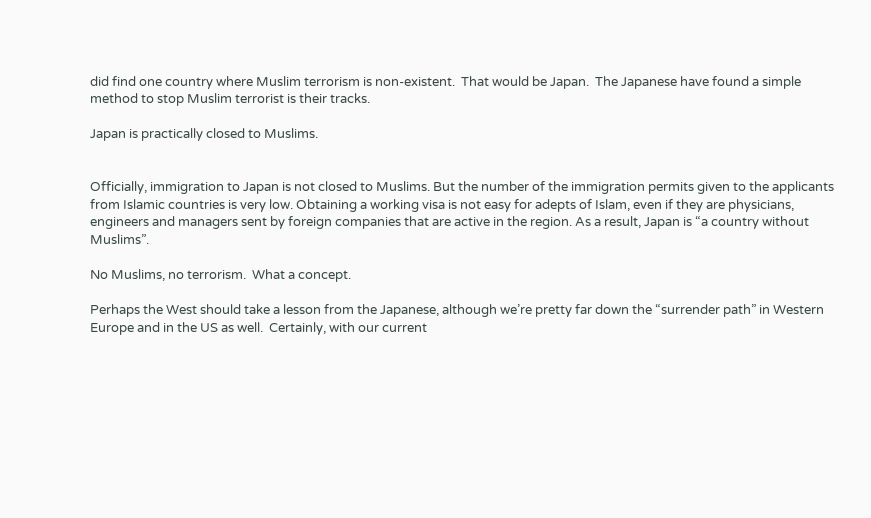did find one country where Muslim terrorism is non-existent.  That would be Japan.  The Japanese have found a simple method to stop Muslim terrorist is their tracks.

Japan is practically closed to Muslims.


Officially, immigration to Japan is not closed to Muslims. But the number of the immigration permits given to the applicants from Islamic countries is very low. Obtaining a working visa is not easy for adepts of Islam, even if they are physicians, engineers and managers sent by foreign companies that are active in the region. As a result, Japan is “a country without Muslims”.

No Muslims, no terrorism.  What a concept.

Perhaps the West should take a lesson from the Japanese, although we’re pretty far down the “surrender path” in Western Europe and in the US as well.  Certainly, with our current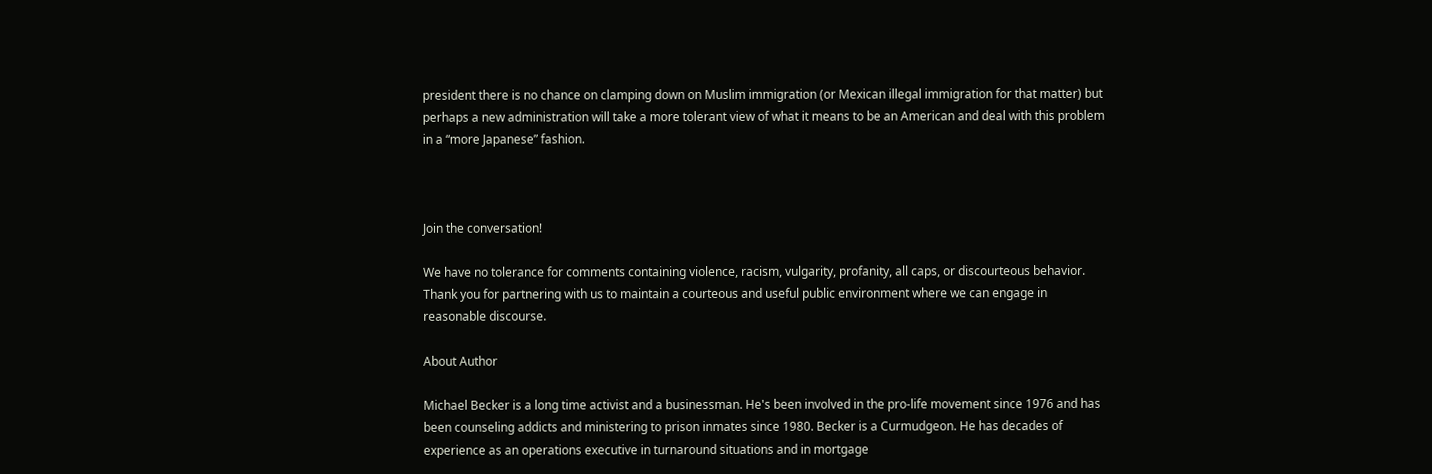president there is no chance on clamping down on Muslim immigration (or Mexican illegal immigration for that matter) but perhaps a new administration will take a more tolerant view of what it means to be an American and deal with this problem in a “more Japanese” fashion.



Join the conversation!

We have no tolerance for comments containing violence, racism, vulgarity, profanity, all caps, or discourteous behavior. Thank you for partnering with us to maintain a courteous and useful public environment where we can engage in reasonable discourse.

About Author

Michael Becker is a long time activist and a businessman. He's been involved in the pro-life movement since 1976 and has been counseling addicts and ministering to prison inmates since 1980. Becker is a Curmudgeon. He has decades of experience as an operations executive in turnaround situations and in mortgage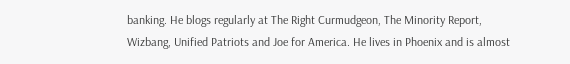banking. He blogs regularly at The Right Curmudgeon, The Minority Report, Wizbang, Unified Patriots and Joe for America. He lives in Phoenix and is almost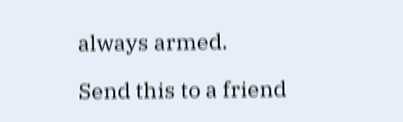always armed.

Send this to a friend